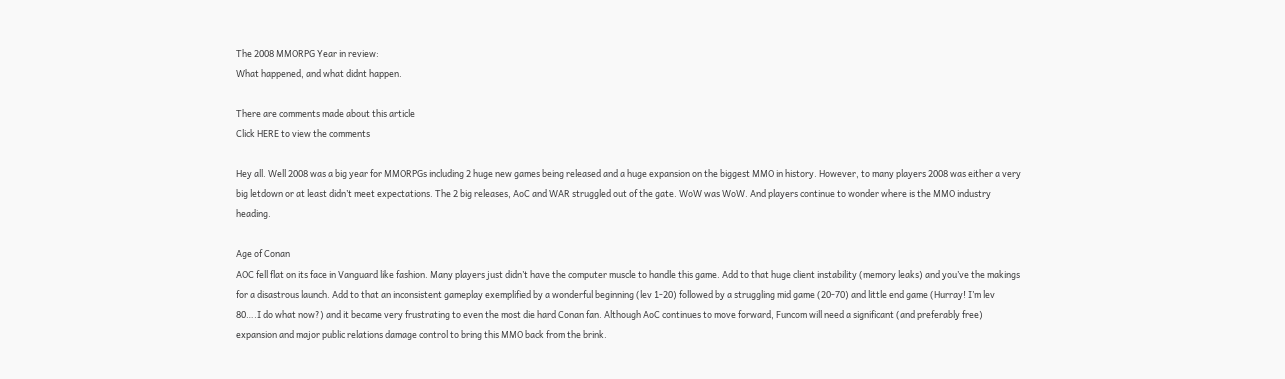The 2008 MMORPG Year in review:
What happened, and what didnt happen.

There are comments made about this article
Click HERE to view the comments

Hey all. Well 2008 was a big year for MMORPGs including 2 huge new games being released and a huge expansion on the biggest MMO in history. However, to many players 2008 was either a very big letdown or at least didn’t meet expectations. The 2 big releases, AoC and WAR struggled out of the gate. WoW was WoW. And players continue to wonder where is the MMO industry heading.

Age of Conan
AOC fell flat on its face in Vanguard like fashion. Many players just didn’t have the computer muscle to handle this game. Add to that huge client instability (memory leaks) and you’ve the makings for a disastrous launch. Add to that an inconsistent gameplay exemplified by a wonderful beginning (lev 1-20) followed by a struggling mid game (20-70) and little end game (Hurray! I’m lev 80….I do what now?) and it became very frustrating to even the most die hard Conan fan. Although AoC continues to move forward, Funcom will need a significant (and preferably free) expansion and major public relations damage control to bring this MMO back from the brink.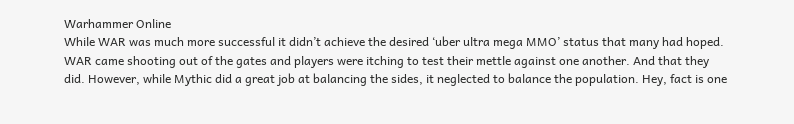Warhammer Online
While WAR was much more successful it didn’t achieve the desired ‘uber ultra mega MMO’ status that many had hoped. WAR came shooting out of the gates and players were itching to test their mettle against one another. And that they did. However, while Mythic did a great job at balancing the sides, it neglected to balance the population. Hey, fact is one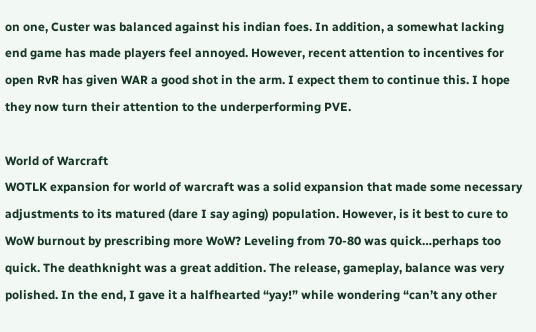on one, Custer was balanced against his indian foes. In addition, a somewhat lacking end game has made players feel annoyed. However, recent attention to incentives for open RvR has given WAR a good shot in the arm. I expect them to continue this. I hope they now turn their attention to the underperforming PVE.

World of Warcraft
WOTLK expansion for world of warcraft was a solid expansion that made some necessary adjustments to its matured (dare I say aging) population. However, is it best to cure to WoW burnout by prescribing more WoW? Leveling from 70-80 was quick…perhaps too quick. The deathknight was a great addition. The release, gameplay, balance was very polished. In the end, I gave it a halfhearted “yay!” while wondering “can’t any other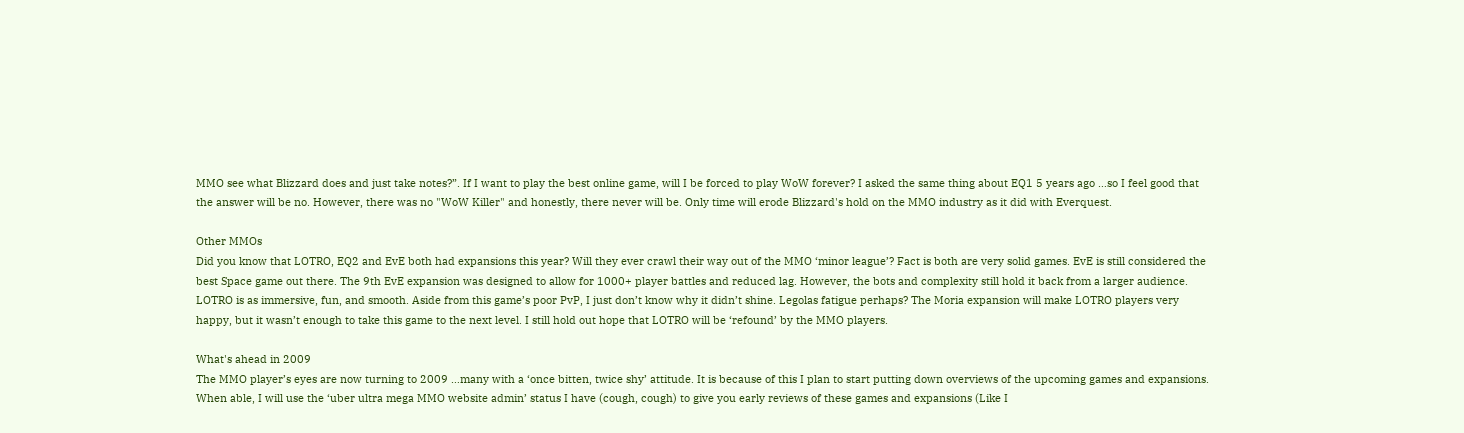MMO see what Blizzard does and just take notes?”. If I want to play the best online game, will I be forced to play WoW forever? I asked the same thing about EQ1 5 years ago …so I feel good that the answer will be no. However, there was no "WoW Killer" and honestly, there never will be. Only time will erode Blizzard's hold on the MMO industry as it did with Everquest.

Other MMOs
Did you know that LOTRO, EQ2 and EvE both had expansions this year? Will they ever crawl their way out of the MMO ‘minor league’? Fact is both are very solid games. EvE is still considered the best Space game out there. The 9th EvE expansion was designed to allow for 1000+ player battles and reduced lag. However, the bots and complexity still hold it back from a larger audience. LOTRO is as immersive, fun, and smooth. Aside from this game’s poor PvP, I just don’t know why it didn’t shine. Legolas fatigue perhaps? The Moria expansion will make LOTRO players very happy, but it wasn’t enough to take this game to the next level. I still hold out hope that LOTRO will be ‘refound’ by the MMO players.

What's ahead in 2009
The MMO player’s eyes are now turning to 2009 …many with a ‘once bitten, twice shy’ attitude. It is because of this I plan to start putting down overviews of the upcoming games and expansions. When able, I will use the ‘uber ultra mega MMO website admin’ status I have (cough, cough) to give you early reviews of these games and expansions (Like I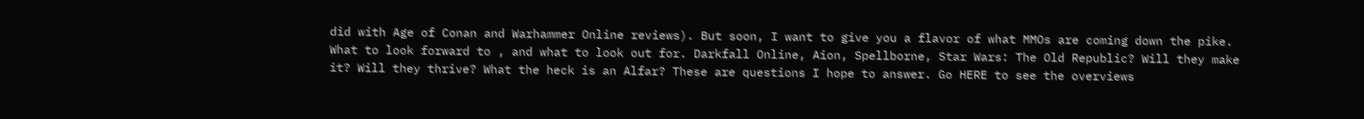did with Age of Conan and Warhammer Online reviews). But soon, I want to give you a flavor of what MMOs are coming down the pike. What to look forward to , and what to look out for. Darkfall Online, Aion, Spellborne, Star Wars: The Old Republic? Will they make it? Will they thrive? What the heck is an Alfar? These are questions I hope to answer. Go HERE to see the overviews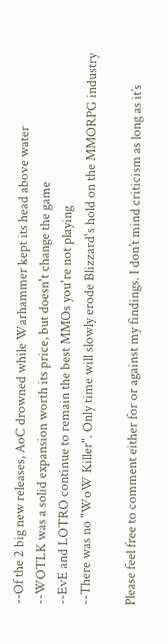--Of the 2 big new releases, AoC drowned while Warhammer kept its head above water
--WOTLK was a solid expansion worth its price, but doesn't change the game
--EvE and LOTRO continue to remain the best MMOs you're not playing
--There was no "WoW Killer". Only time will slowly erode Blizzard's hold on the MMORPG industry

Please feel free to comment either for or against my findings. I don’t mind criticism as long as it’s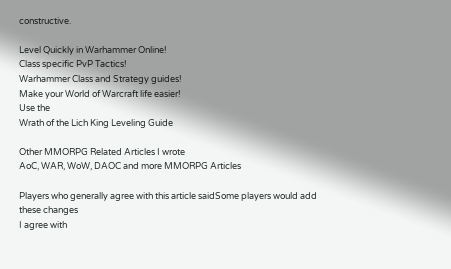constructive.

Level Quickly in Warhammer Online!
Class specific PvP Tactics!
Warhammer Class and Strategy guides!
Make your World of Warcraft life easier!
Use the
Wrath of the Lich King Leveling Guide

Other MMORPG Related Articles I wrote
AoC, WAR, WoW, DAOC and more MMORPG Articles

Players who generally agree with this article saidSome players would add these changes
I agree with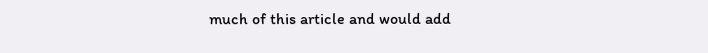much of this article and would add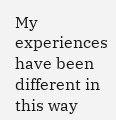My experiences have been different in this way